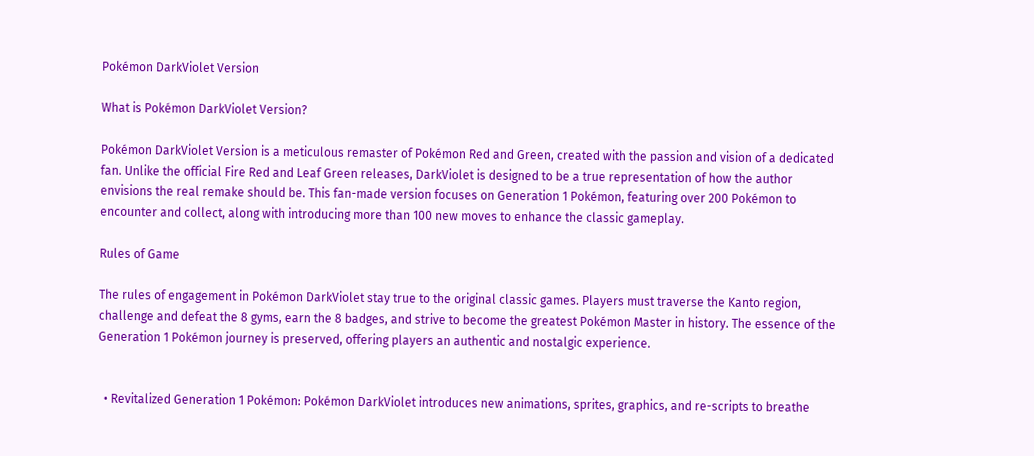Pokémon DarkViolet Version

What is Pokémon DarkViolet Version?

Pokémon DarkViolet Version is a meticulous remaster of Pokémon Red and Green, created with the passion and vision of a dedicated fan. Unlike the official Fire Red and Leaf Green releases, DarkViolet is designed to be a true representation of how the author envisions the real remake should be. This fan-made version focuses on Generation 1 Pokémon, featuring over 200 Pokémon to encounter and collect, along with introducing more than 100 new moves to enhance the classic gameplay.

Rules of Game

The rules of engagement in Pokémon DarkViolet stay true to the original classic games. Players must traverse the Kanto region, challenge and defeat the 8 gyms, earn the 8 badges, and strive to become the greatest Pokémon Master in history. The essence of the Generation 1 Pokémon journey is preserved, offering players an authentic and nostalgic experience.


  • Revitalized Generation 1 Pokémon: Pokémon DarkViolet introduces new animations, sprites, graphics, and re-scripts to breathe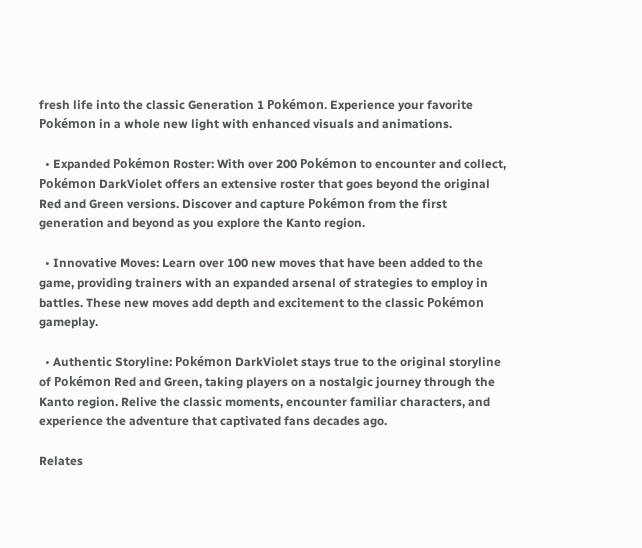fresh life into the classic Generation 1 Pokémon. Experience your favorite Pokémon in a whole new light with enhanced visuals and animations.

  • Expanded Pokémon Roster: With over 200 Pokémon to encounter and collect, Pokémon DarkViolet offers an extensive roster that goes beyond the original Red and Green versions. Discover and capture Pokémon from the first generation and beyond as you explore the Kanto region.

  • Innovative Moves: Learn over 100 new moves that have been added to the game, providing trainers with an expanded arsenal of strategies to employ in battles. These new moves add depth and excitement to the classic Pokémon gameplay.

  • Authentic Storyline: Pokémon DarkViolet stays true to the original storyline of Pokémon Red and Green, taking players on a nostalgic journey through the Kanto region. Relive the classic moments, encounter familiar characters, and experience the adventure that captivated fans decades ago.

Relates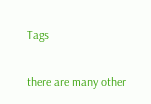Tags

there are many other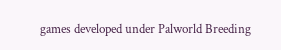games developed under Palworld Breeding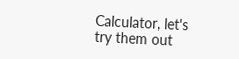Calculator, let's try them out